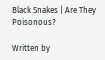Black Snakes | Are They Poisonous?

Written by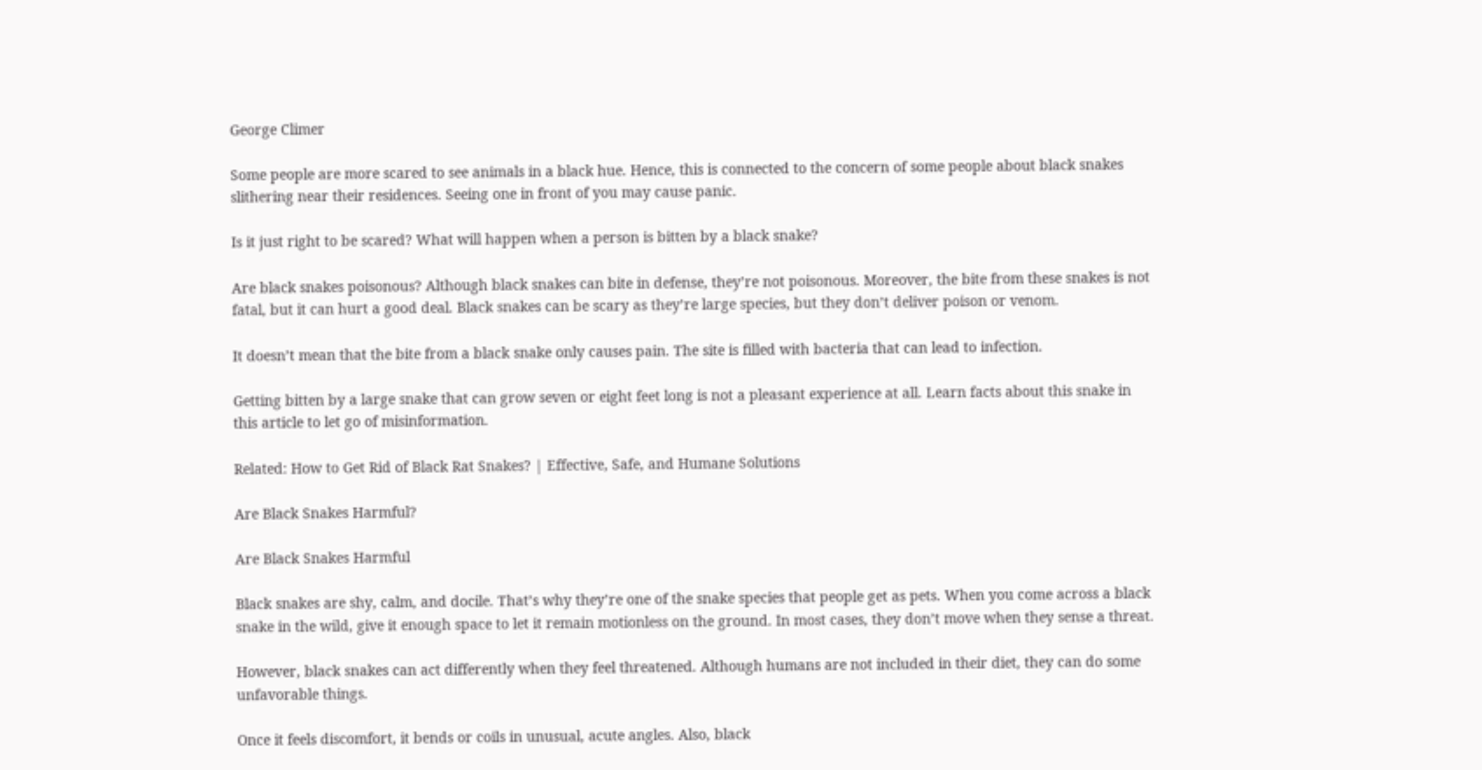George Climer

Some people are more scared to see animals in a black hue. Hence, this is connected to the concern of some people about black snakes slithering near their residences. Seeing one in front of you may cause panic.

Is it just right to be scared? What will happen when a person is bitten by a black snake?

Are black snakes poisonous? Although black snakes can bite in defense, they’re not poisonous. Moreover, the bite from these snakes is not fatal, but it can hurt a good deal. Black snakes can be scary as they’re large species, but they don’t deliver poison or venom.

It doesn’t mean that the bite from a black snake only causes pain. The site is filled with bacteria that can lead to infection.

Getting bitten by a large snake that can grow seven or eight feet long is not a pleasant experience at all. Learn facts about this snake in this article to let go of misinformation.

Related: How to Get Rid of Black Rat Snakes? | Effective, Safe, and Humane Solutions

Are Black Snakes Harmful?

Are Black Snakes Harmful

Black snakes are shy, calm, and docile. That’s why they’re one of the snake species that people get as pets. When you come across a black snake in the wild, give it enough space to let it remain motionless on the ground. In most cases, they don’t move when they sense a threat.

However, black snakes can act differently when they feel threatened. Although humans are not included in their diet, they can do some unfavorable things.

Once it feels discomfort, it bends or coils in unusual, acute angles. Also, black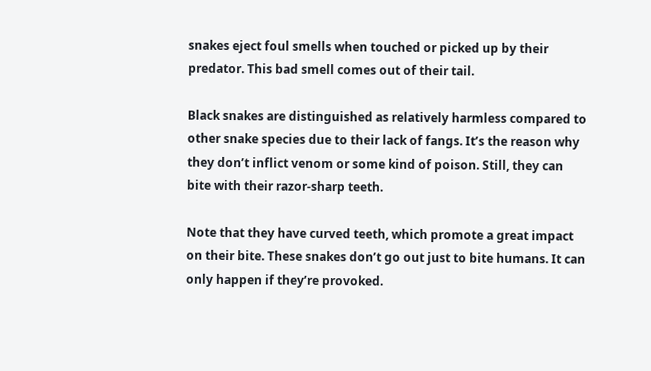snakes eject foul smells when touched or picked up by their predator. This bad smell comes out of their tail.

Black snakes are distinguished as relatively harmless compared to other snake species due to their lack of fangs. It’s the reason why they don’t inflict venom or some kind of poison. Still, they can bite with their razor-sharp teeth.

Note that they have curved teeth, which promote a great impact on their bite. These snakes don’t go out just to bite humans. It can only happen if they’re provoked.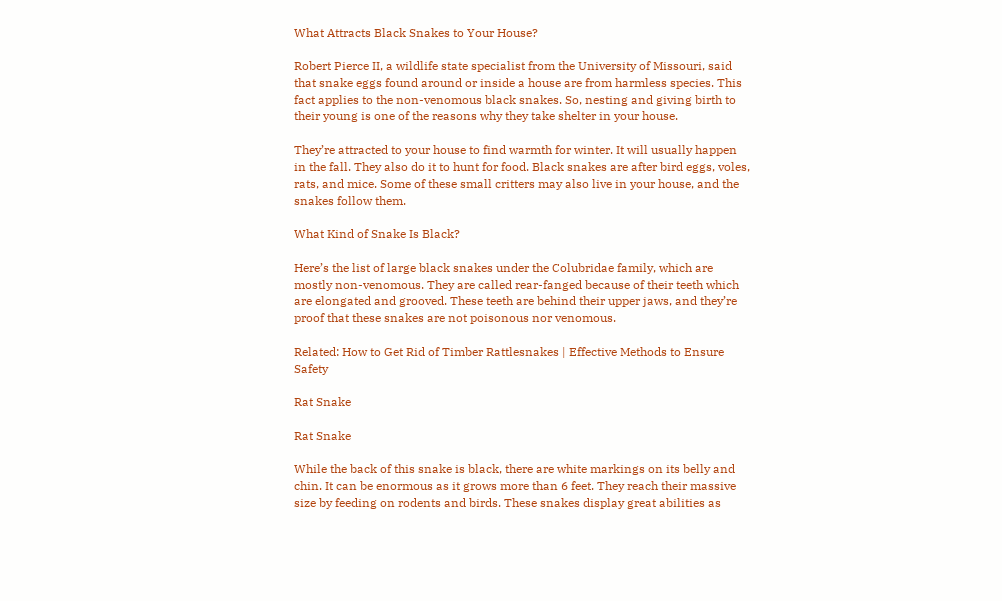What Attracts Black Snakes to Your House?

Robert Pierce II, a wildlife state specialist from the University of Missouri, said that snake eggs found around or inside a house are from harmless species. This fact applies to the non-venomous black snakes. So, nesting and giving birth to their young is one of the reasons why they take shelter in your house.

They’re attracted to your house to find warmth for winter. It will usually happen in the fall. They also do it to hunt for food. Black snakes are after bird eggs, voles, rats, and mice. Some of these small critters may also live in your house, and the snakes follow them.

What Kind of Snake Is Black?

Here’s the list of large black snakes under the Colubridae family, which are mostly non-venomous. They are called rear-fanged because of their teeth which are elongated and grooved. These teeth are behind their upper jaws, and they’re proof that these snakes are not poisonous nor venomous.

Related: How to Get Rid of Timber Rattlesnakes | Effective Methods to Ensure Safety

Rat Snake

Rat Snake

While the back of this snake is black, there are white markings on its belly and chin. It can be enormous as it grows more than 6 feet. They reach their massive size by feeding on rodents and birds. These snakes display great abilities as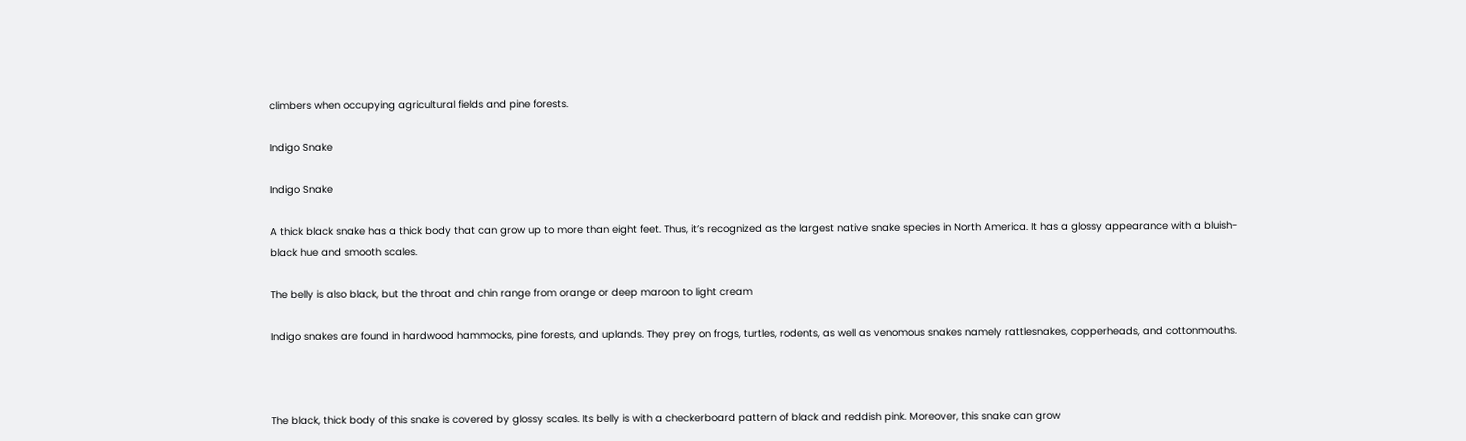climbers when occupying agricultural fields and pine forests.

Indigo Snake

Indigo Snake

A thick black snake has a thick body that can grow up to more than eight feet. Thus, it’s recognized as the largest native snake species in North America. It has a glossy appearance with a bluish-black hue and smooth scales.

The belly is also black, but the throat and chin range from orange or deep maroon to light cream

Indigo snakes are found in hardwood hammocks, pine forests, and uplands. They prey on frogs, turtles, rodents, as well as venomous snakes namely rattlesnakes, copperheads, and cottonmouths.



The black, thick body of this snake is covered by glossy scales. Its belly is with a checkerboard pattern of black and reddish pink. Moreover, this snake can grow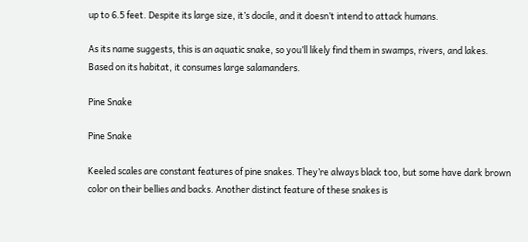up to 6.5 feet. Despite its large size, it’s docile, and it doesn’t intend to attack humans.

As its name suggests, this is an aquatic snake, so you’ll likely find them in swamps, rivers, and lakes. Based on its habitat, it consumes large salamanders.

Pine Snake

Pine Snake

Keeled scales are constant features of pine snakes. They’re always black too, but some have dark brown color on their bellies and backs. Another distinct feature of these snakes is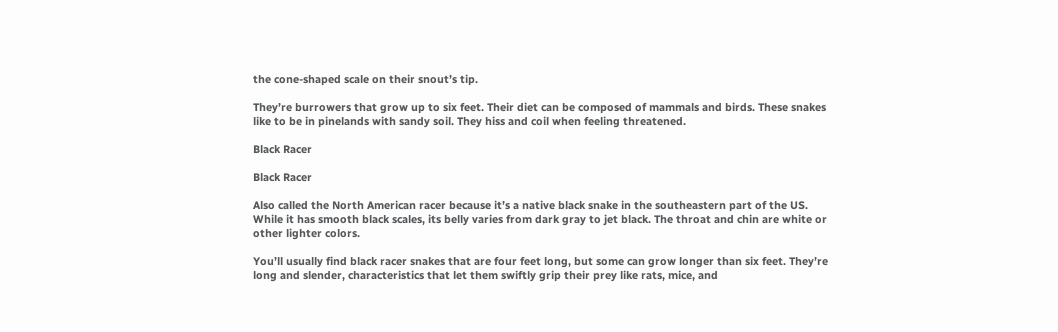the cone-shaped scale on their snout’s tip.

They’re burrowers that grow up to six feet. Their diet can be composed of mammals and birds. These snakes like to be in pinelands with sandy soil. They hiss and coil when feeling threatened.

Black Racer

Black Racer

Also called the North American racer because it’s a native black snake in the southeastern part of the US. While it has smooth black scales, its belly varies from dark gray to jet black. The throat and chin are white or other lighter colors.

You’ll usually find black racer snakes that are four feet long, but some can grow longer than six feet. They’re long and slender, characteristics that let them swiftly grip their prey like rats, mice, and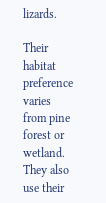lizards.

Their habitat preference varies from pine forest or wetland. They also use their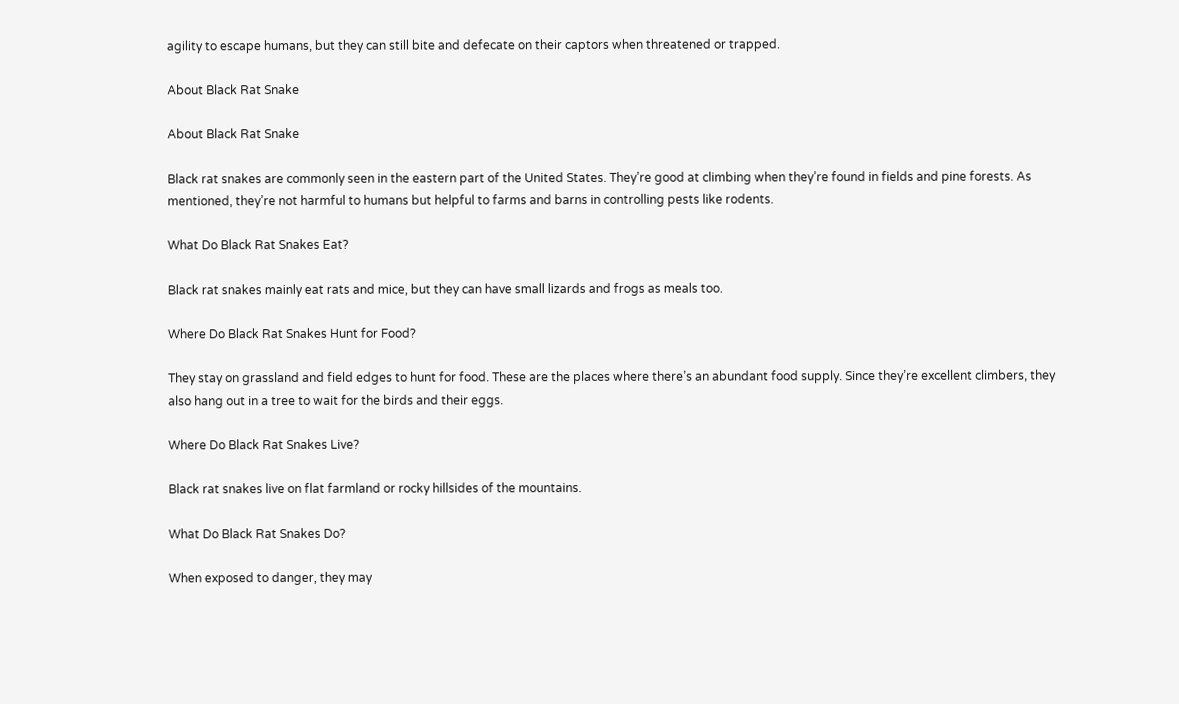agility to escape humans, but they can still bite and defecate on their captors when threatened or trapped.

About Black Rat Snake

About Black Rat Snake

Black rat snakes are commonly seen in the eastern part of the United States. They’re good at climbing when they’re found in fields and pine forests. As mentioned, they’re not harmful to humans but helpful to farms and barns in controlling pests like rodents.

What Do Black Rat Snakes Eat?

Black rat snakes mainly eat rats and mice, but they can have small lizards and frogs as meals too.

Where Do Black Rat Snakes Hunt for Food?

They stay on grassland and field edges to hunt for food. These are the places where there’s an abundant food supply. Since they’re excellent climbers, they also hang out in a tree to wait for the birds and their eggs.

Where Do Black Rat Snakes Live?

Black rat snakes live on flat farmland or rocky hillsides of the mountains.

What Do Black Rat Snakes Do?

When exposed to danger, they may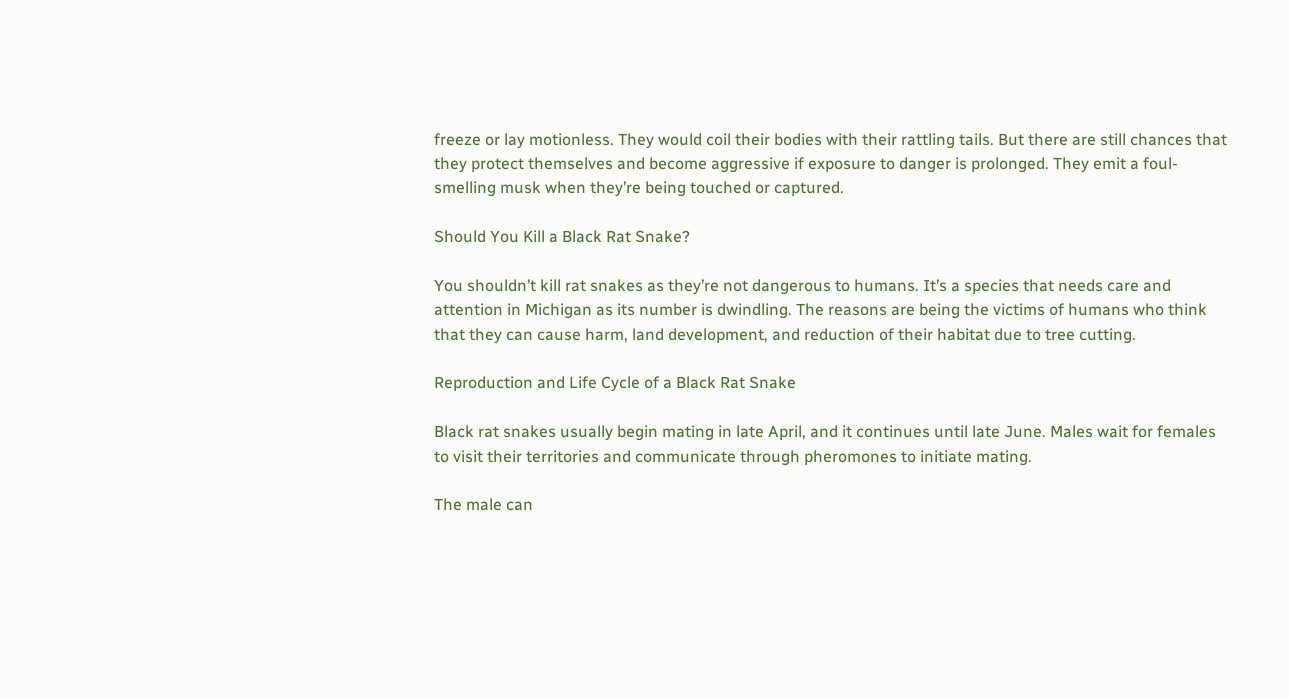freeze or lay motionless. They would coil their bodies with their rattling tails. But there are still chances that they protect themselves and become aggressive if exposure to danger is prolonged. They emit a foul-smelling musk when they’re being touched or captured.

Should You Kill a Black Rat Snake?

You shouldn’t kill rat snakes as they’re not dangerous to humans. It’s a species that needs care and attention in Michigan as its number is dwindling. The reasons are being the victims of humans who think that they can cause harm, land development, and reduction of their habitat due to tree cutting.

Reproduction and Life Cycle of a Black Rat Snake

Black rat snakes usually begin mating in late April, and it continues until late June. Males wait for females to visit their territories and communicate through pheromones to initiate mating.

The male can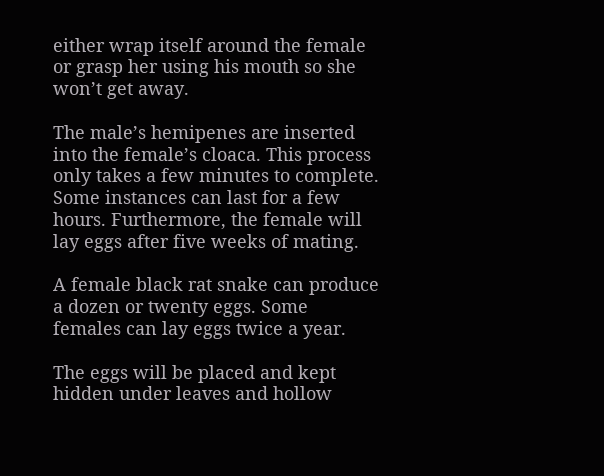either wrap itself around the female or grasp her using his mouth so she won’t get away.

The male’s hemipenes are inserted into the female’s cloaca. This process only takes a few minutes to complete. Some instances can last for a few hours. Furthermore, the female will lay eggs after five weeks of mating.

A female black rat snake can produce a dozen or twenty eggs. Some females can lay eggs twice a year.

The eggs will be placed and kept hidden under leaves and hollow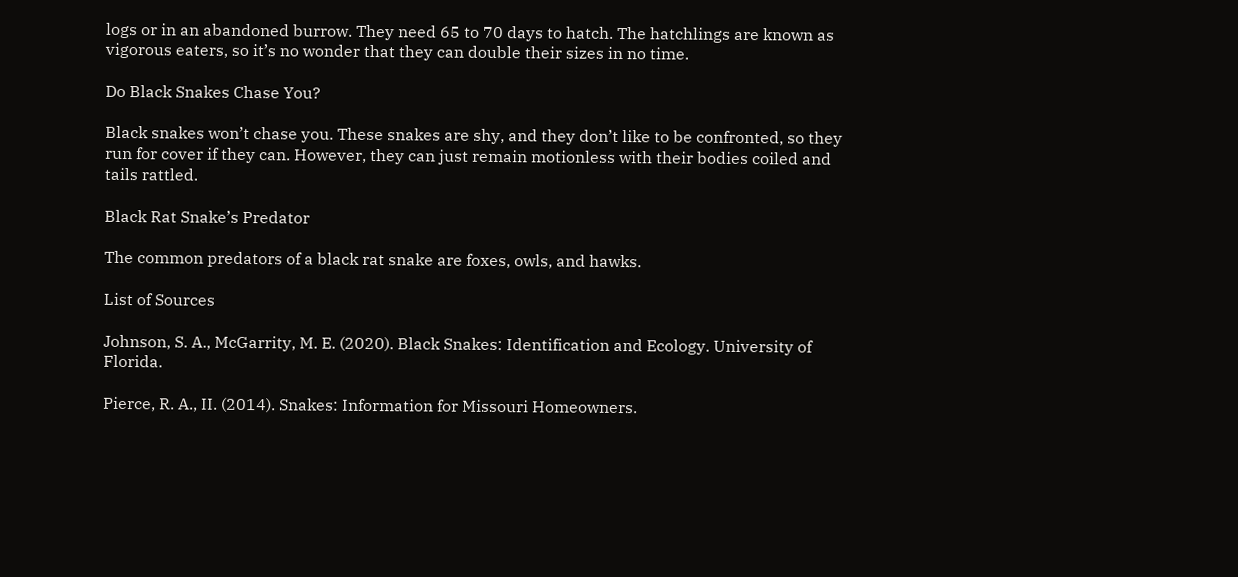logs or in an abandoned burrow. They need 65 to 70 days to hatch. The hatchlings are known as vigorous eaters, so it’s no wonder that they can double their sizes in no time.

Do Black Snakes Chase You?

Black snakes won’t chase you. These snakes are shy, and they don’t like to be confronted, so they run for cover if they can. However, they can just remain motionless with their bodies coiled and tails rattled.

Black Rat Snake’s Predator

The common predators of a black rat snake are foxes, owls, and hawks.

List of Sources

Johnson, S. A., McGarrity, M. E. (2020). Black Snakes: Identification and Ecology. University of Florida.

Pierce, R. A., II. (2014). Snakes: Information for Missouri Homeowners.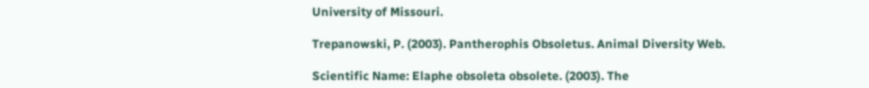University of Missouri.

Trepanowski, P. (2003). Pantherophis Obsoletus. Animal Diversity Web.

Scientific Name: Elaphe obsoleta obsolete. (2003). The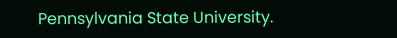Pennsylvania State University.